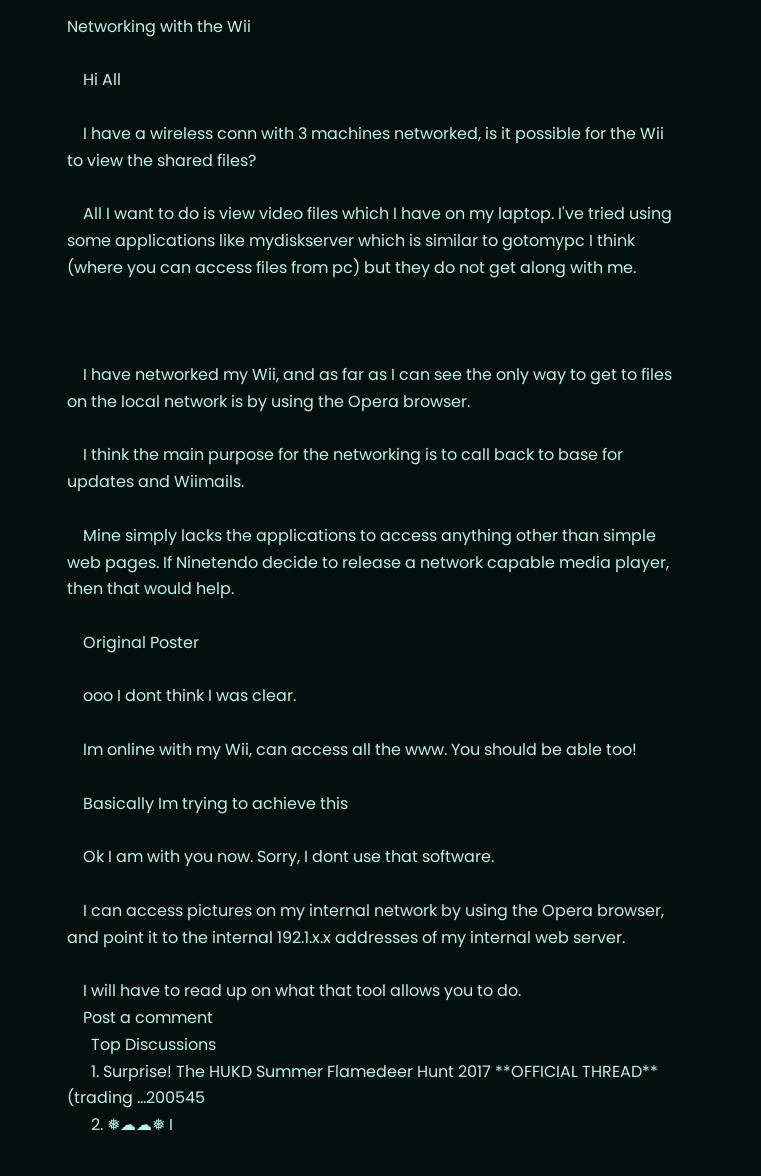Networking with the Wii

    Hi All

    I have a wireless conn with 3 machines networked, is it possible for the Wii to view the shared files?

    All I want to do is view video files which I have on my laptop. I've tried using some applications like mydiskserver which is similar to gotomypc I think (where you can access files from pc) but they do not get along with me.



    I have networked my Wii, and as far as I can see the only way to get to files on the local network is by using the Opera browser.

    I think the main purpose for the networking is to call back to base for updates and Wiimails.

    Mine simply lacks the applications to access anything other than simple web pages. If Ninetendo decide to release a network capable media player, then that would help.

    Original Poster

    ooo I dont think I was clear.

    Im online with my Wii, can access all the www. You should be able too!

    Basically Im trying to achieve this

    Ok I am with you now. Sorry, I dont use that software.

    I can access pictures on my internal network by using the Opera browser, and point it to the internal 192.1.x.x addresses of my internal web server.

    I will have to read up on what that tool allows you to do.
    Post a comment
      Top Discussions
      1. Surprise! The HUKD Summer Flamedeer Hunt 2017 **OFFICIAL THREAD** (trading …200545
      2. ❅☁☁❅ I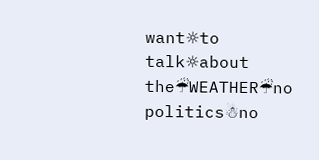want☼to talk☼about the☔WEATHER☔no politics☃no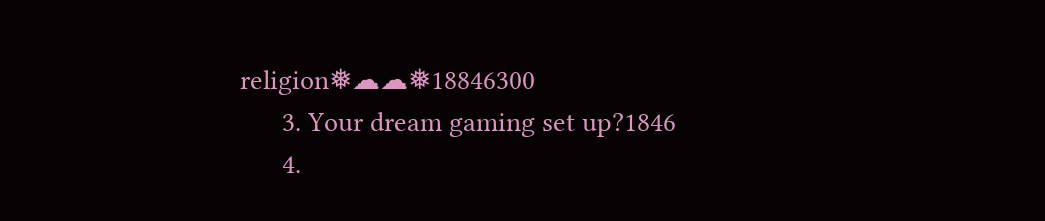religion❅☁☁❅18846300
      3. Your dream gaming set up?1846
      4.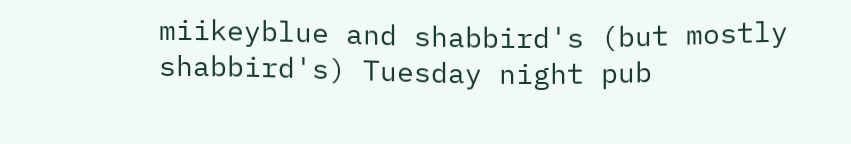miikeyblue and shabbird's (but mostly shabbird's) Tuesday night pub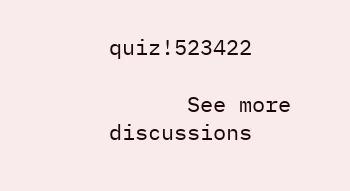quiz!523422

      See more discussions